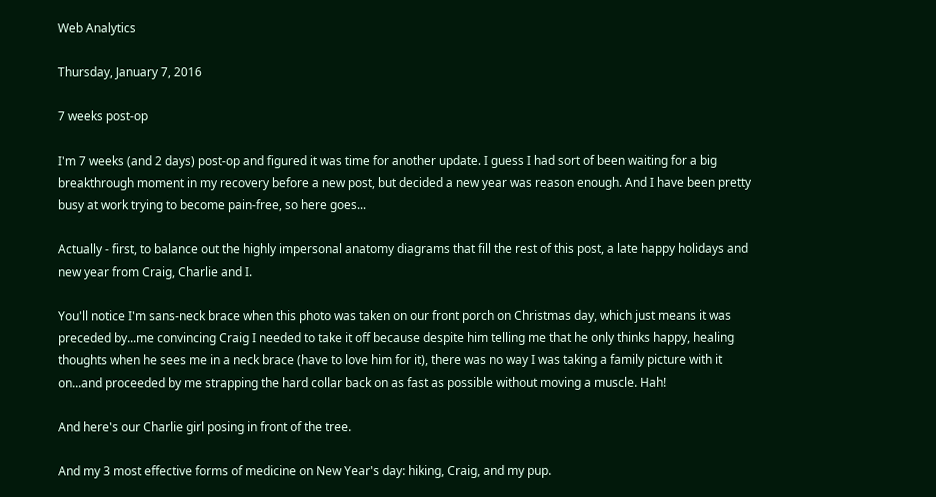Web Analytics

Thursday, January 7, 2016

7 weeks post-op

I'm 7 weeks (and 2 days) post-op and figured it was time for another update. I guess I had sort of been waiting for a big breakthrough moment in my recovery before a new post, but decided a new year was reason enough. And I have been pretty busy at work trying to become pain-free, so here goes...

Actually - first, to balance out the highly impersonal anatomy diagrams that fill the rest of this post, a late happy holidays and new year from Craig, Charlie and I.

You'll notice I'm sans-neck brace when this photo was taken on our front porch on Christmas day, which just means it was preceded by...me convincing Craig I needed to take it off because despite him telling me that he only thinks happy, healing thoughts when he sees me in a neck brace (have to love him for it), there was no way I was taking a family picture with it on...and proceeded by me strapping the hard collar back on as fast as possible without moving a muscle. Hah!

And here's our Charlie girl posing in front of the tree.

And my 3 most effective forms of medicine on New Year's day: hiking, Craig, and my pup.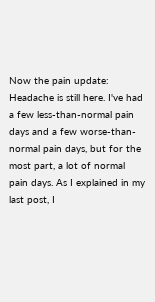Now the pain update: Headache is still here. I've had a few less-than-normal pain days and a few worse-than-normal pain days, but for the most part, a lot of normal pain days. As I explained in my last post, I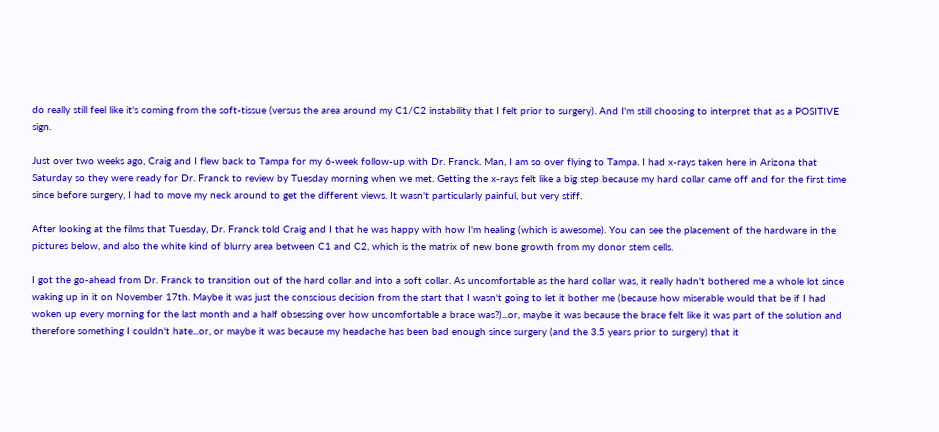do really still feel like it's coming from the soft-tissue (versus the area around my C1/C2 instability that I felt prior to surgery). And I'm still choosing to interpret that as a POSITIVE sign.

Just over two weeks ago, Craig and I flew back to Tampa for my 6-week follow-up with Dr. Franck. Man, I am so over flying to Tampa. I had x-rays taken here in Arizona that Saturday so they were ready for Dr. Franck to review by Tuesday morning when we met. Getting the x-rays felt like a big step because my hard collar came off and for the first time since before surgery, I had to move my neck around to get the different views. It wasn't particularly painful, but very stiff.

After looking at the films that Tuesday, Dr. Franck told Craig and I that he was happy with how I'm healing (which is awesome). You can see the placement of the hardware in the pictures below, and also the white kind of blurry area between C1 and C2, which is the matrix of new bone growth from my donor stem cells.

I got the go-ahead from Dr. Franck to transition out of the hard collar and into a soft collar. As uncomfortable as the hard collar was, it really hadn't bothered me a whole lot since waking up in it on November 17th. Maybe it was just the conscious decision from the start that I wasn't going to let it bother me (because how miserable would that be if I had woken up every morning for the last month and a half obsessing over how uncomfortable a brace was?)...or, maybe it was because the brace felt like it was part of the solution and therefore something I couldn't hate...or, or maybe it was because my headache has been bad enough since surgery (and the 3.5 years prior to surgery) that it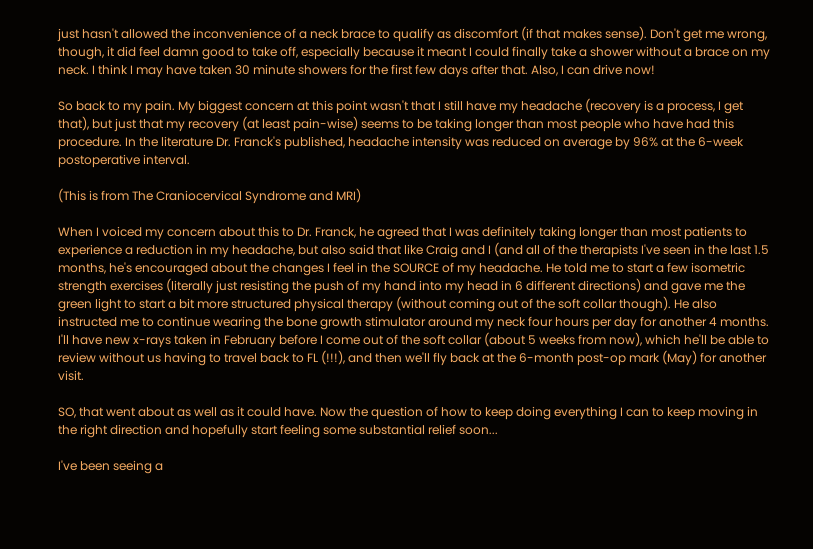just hasn't allowed the inconvenience of a neck brace to qualify as discomfort (if that makes sense). Don't get me wrong, though, it did feel damn good to take off, especially because it meant I could finally take a shower without a brace on my neck. I think I may have taken 30 minute showers for the first few days after that. Also, I can drive now!

So back to my pain. My biggest concern at this point wasn't that I still have my headache (recovery is a process, I get that), but just that my recovery (at least pain-wise) seems to be taking longer than most people who have had this procedure. In the literature Dr. Franck's published, headache intensity was reduced on average by 96% at the 6-week postoperative interval.

(This is from The Craniocervical Syndrome and MRI)

When I voiced my concern about this to Dr. Franck, he agreed that I was definitely taking longer than most patients to experience a reduction in my headache, but also said that like Craig and I (and all of the therapists I've seen in the last 1.5 months, he's encouraged about the changes I feel in the SOURCE of my headache. He told me to start a few isometric strength exercises (literally just resisting the push of my hand into my head in 6 different directions) and gave me the green light to start a bit more structured physical therapy (without coming out of the soft collar though). He also instructed me to continue wearing the bone growth stimulator around my neck four hours per day for another 4 months. I'll have new x-rays taken in February before I come out of the soft collar (about 5 weeks from now), which he'll be able to review without us having to travel back to FL (!!!), and then we'll fly back at the 6-month post-op mark (May) for another visit.

SO, that went about as well as it could have. Now the question of how to keep doing everything I can to keep moving in the right direction and hopefully start feeling some substantial relief soon...

I've been seeing a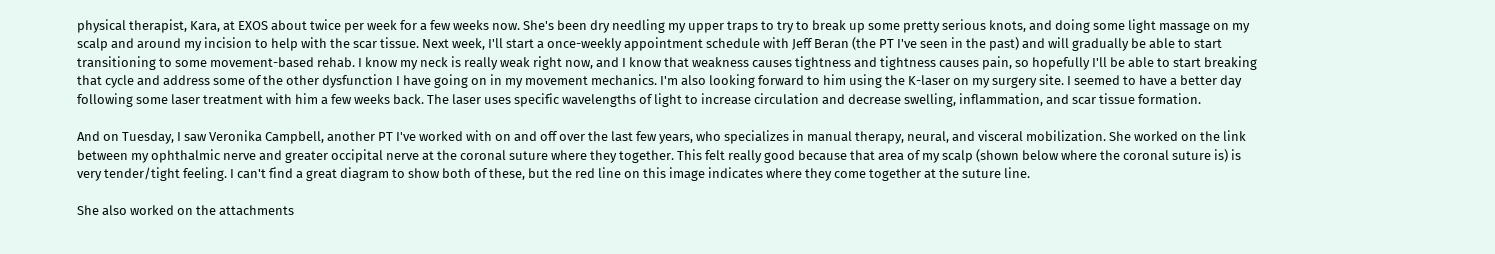physical therapist, Kara, at EXOS about twice per week for a few weeks now. She's been dry needling my upper traps to try to break up some pretty serious knots, and doing some light massage on my scalp and around my incision to help with the scar tissue. Next week, I'll start a once-weekly appointment schedule with Jeff Beran (the PT I've seen in the past) and will gradually be able to start transitioning to some movement-based rehab. I know my neck is really weak right now, and I know that weakness causes tightness and tightness causes pain, so hopefully I'll be able to start breaking that cycle and address some of the other dysfunction I have going on in my movement mechanics. I'm also looking forward to him using the K-laser on my surgery site. I seemed to have a better day following some laser treatment with him a few weeks back. The laser uses specific wavelengths of light to increase circulation and decrease swelling, inflammation, and scar tissue formation.

And on Tuesday, I saw Veronika Campbell, another PT I've worked with on and off over the last few years, who specializes in manual therapy, neural, and visceral mobilization. She worked on the link between my ophthalmic nerve and greater occipital nerve at the coronal suture where they together. This felt really good because that area of my scalp (shown below where the coronal suture is) is very tender/tight feeling. I can't find a great diagram to show both of these, but the red line on this image indicates where they come together at the suture line.

She also worked on the attachments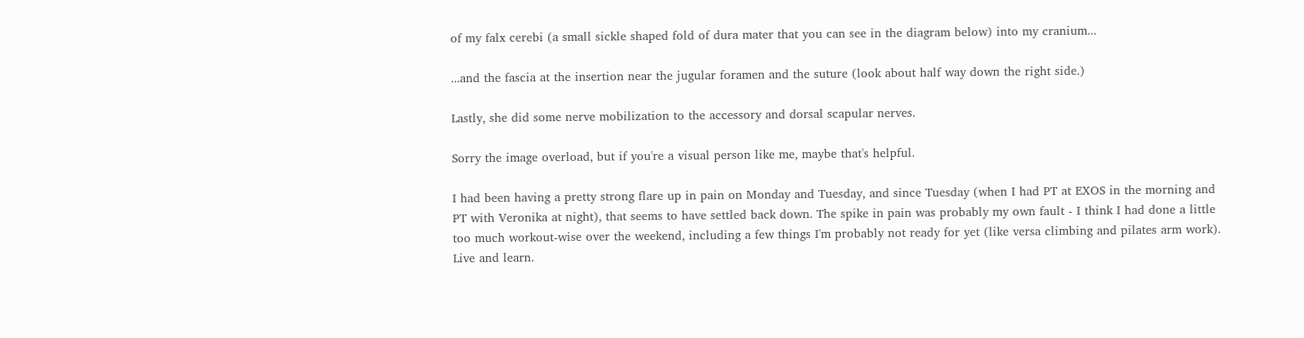of my falx cerebi (a small sickle shaped fold of dura mater that you can see in the diagram below) into my cranium...

...and the fascia at the insertion near the jugular foramen and the suture (look about half way down the right side.)

Lastly, she did some nerve mobilization to the accessory and dorsal scapular nerves.

Sorry the image overload, but if you're a visual person like me, maybe that's helpful.

I had been having a pretty strong flare up in pain on Monday and Tuesday, and since Tuesday (when I had PT at EXOS in the morning and PT with Veronika at night), that seems to have settled back down. The spike in pain was probably my own fault - I think I had done a little too much workout-wise over the weekend, including a few things I'm probably not ready for yet (like versa climbing and pilates arm work). Live and learn.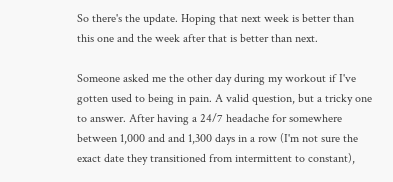So there's the update. Hoping that next week is better than this one and the week after that is better than next.

Someone asked me the other day during my workout if I've gotten used to being in pain. A valid question, but a tricky one to answer. After having a 24/7 headache for somewhere between 1,000 and and 1,300 days in a row (I'm not sure the exact date they transitioned from intermittent to constant),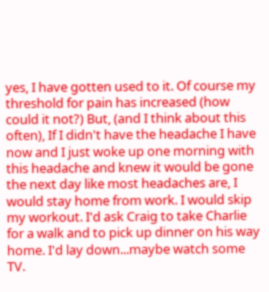yes, I have gotten used to it. Of course my threshold for pain has increased (how could it not?) But, (and I think about this often), If I didn't have the headache I have now and I just woke up one morning with this headache and knew it would be gone the next day like most headaches are, I would stay home from work. I would skip my workout. I'd ask Craig to take Charlie for a walk and to pick up dinner on his way home. I'd lay down...maybe watch some TV.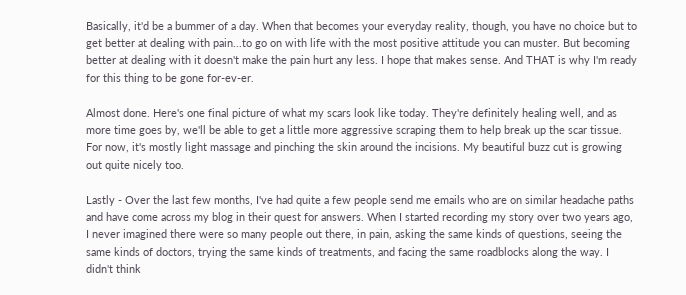Basically, it'd be a bummer of a day. When that becomes your everyday reality, though, you have no choice but to get better at dealing with pain...to go on with life with the most positive attitude you can muster. But becoming better at dealing with it doesn't make the pain hurt any less. I hope that makes sense. And THAT is why I'm ready for this thing to be gone for-ev-er.

Almost done. Here's one final picture of what my scars look like today. They're definitely healing well, and as more time goes by, we'll be able to get a little more aggressive scraping them to help break up the scar tissue. For now, it's mostly light massage and pinching the skin around the incisions. My beautiful buzz cut is growing out quite nicely too.

Lastly - Over the last few months, I've had quite a few people send me emails who are on similar headache paths and have come across my blog in their quest for answers. When I started recording my story over two years ago, I never imagined there were so many people out there, in pain, asking the same kinds of questions, seeing the same kinds of doctors, trying the same kinds of treatments, and facing the same roadblocks along the way. I didn't think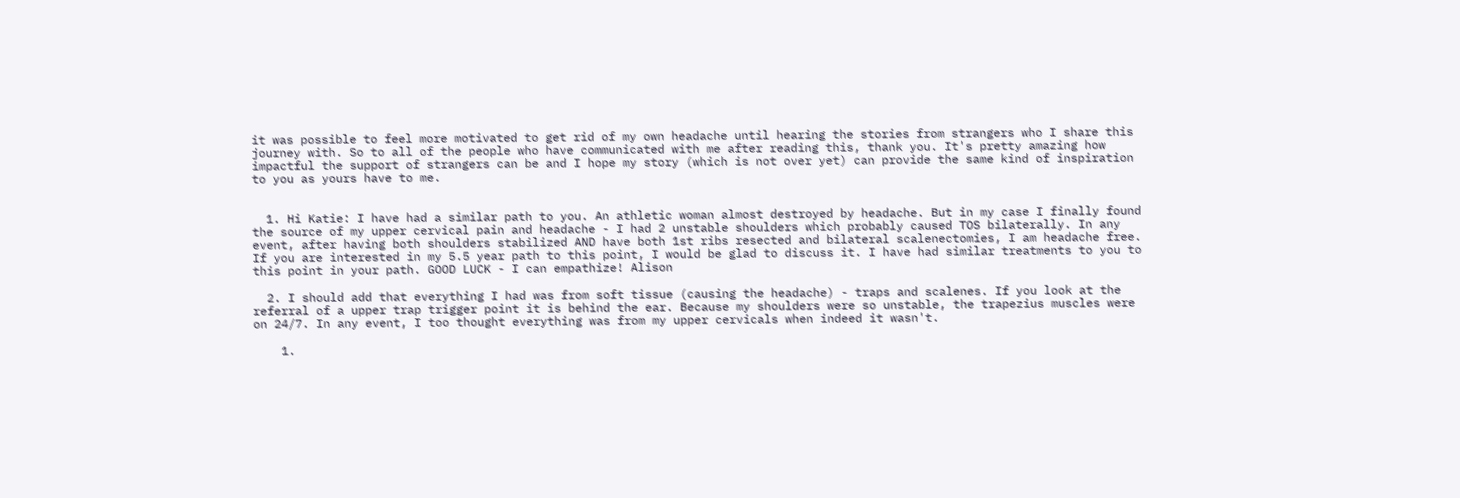it was possible to feel more motivated to get rid of my own headache until hearing the stories from strangers who I share this journey with. So to all of the people who have communicated with me after reading this, thank you. It's pretty amazing how impactful the support of strangers can be and I hope my story (which is not over yet) can provide the same kind of inspiration to you as yours have to me.


  1. Hi Katie: I have had a similar path to you. An athletic woman almost destroyed by headache. But in my case I finally found the source of my upper cervical pain and headache - I had 2 unstable shoulders which probably caused TOS bilaterally. In any event, after having both shoulders stabilized AND have both 1st ribs resected and bilateral scalenectomies, I am headache free. If you are interested in my 5.5 year path to this point, I would be glad to discuss it. I have had similar treatments to you to this point in your path. GOOD LUCK - I can empathize! Alison

  2. I should add that everything I had was from soft tissue (causing the headache) - traps and scalenes. If you look at the referral of a upper trap trigger point it is behind the ear. Because my shoulders were so unstable, the trapezius muscles were on 24/7. In any event, I too thought everything was from my upper cervicals when indeed it wasn't.

    1.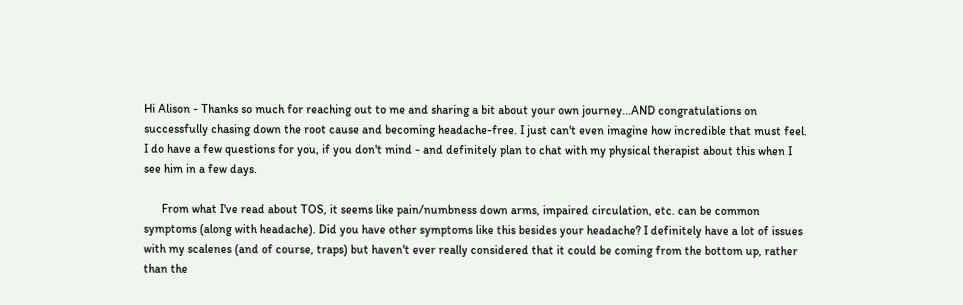Hi Alison - Thanks so much for reaching out to me and sharing a bit about your own journey...AND congratulations on successfully chasing down the root cause and becoming headache-free. I just can't even imagine how incredible that must feel. I do have a few questions for you, if you don't mind - and definitely plan to chat with my physical therapist about this when I see him in a few days.

      From what I've read about TOS, it seems like pain/numbness down arms, impaired circulation, etc. can be common symptoms (along with headache). Did you have other symptoms like this besides your headache? I definitely have a lot of issues with my scalenes (and of course, traps) but haven't ever really considered that it could be coming from the bottom up, rather than the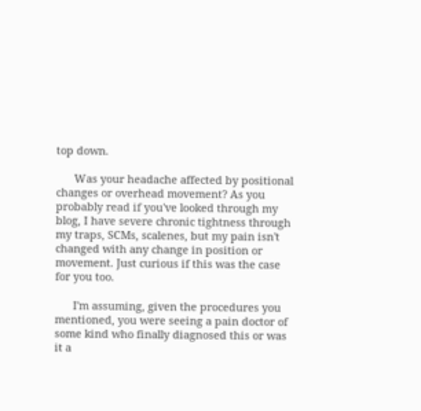top down.

      Was your headache affected by positional changes or overhead movement? As you probably read if you've looked through my blog, I have severe chronic tightness through my traps, SCMs, scalenes, but my pain isn't changed with any change in position or movement. Just curious if this was the case for you too.

      I'm assuming, given the procedures you mentioned, you were seeing a pain doctor of some kind who finally diagnosed this or was it a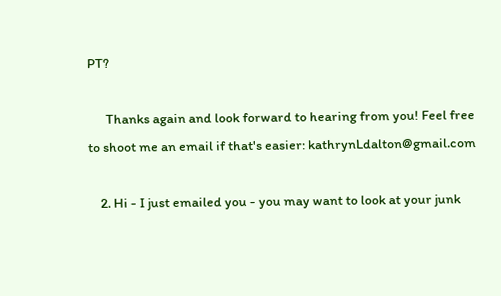PT?

      Thanks again and look forward to hearing from you! Feel free to shoot me an email if that's easier: kathrynLdalton@gmail.com

    2. Hi - I just emailed you - you may want to look at your junk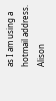as I am using a hotmail address. Alison